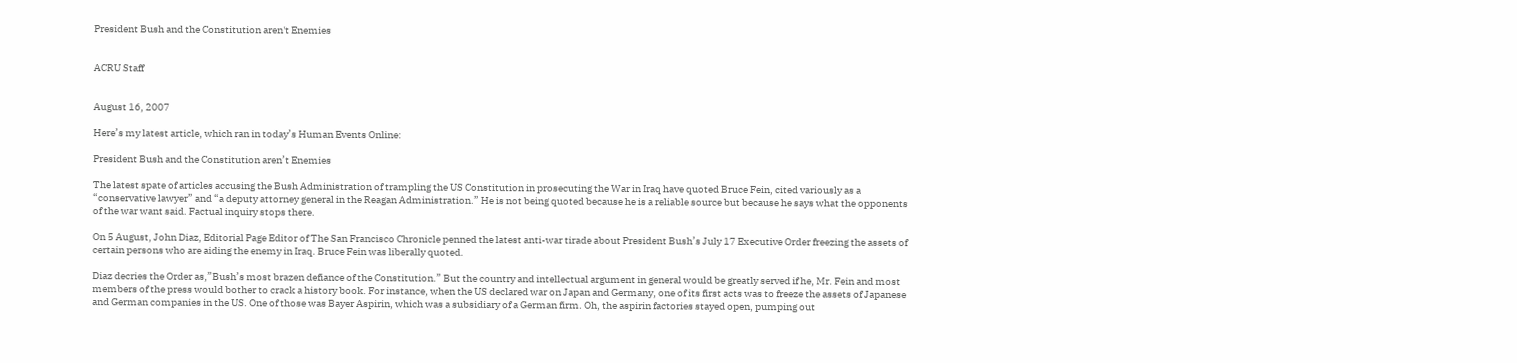President Bush and the Constitution aren't Enemies


ACRU Staff


August 16, 2007

Here’s my latest article, which ran in today’s Human Events Online:

President Bush and the Constitution aren’t Enemies

The latest spate of articles accusing the Bush Administration of trampling the US Constitution in prosecuting the War in Iraq have quoted Bruce Fein, cited variously as a “conservative lawyer” and “a deputy attorney general in the Reagan Administration.” He is not being quoted because he is a reliable source but because he says what the opponents of the war want said. Factual inquiry stops there.

On 5 August, John Diaz, Editorial Page Editor of The San Francisco Chronicle penned the latest anti-war tirade about President Bush’s July 17 Executive Order freezing the assets of certain persons who are aiding the enemy in Iraq. Bruce Fein was liberally quoted.

Diaz decries the Order as,”Bush’s most brazen defiance of the Constitution.” But the country and intellectual argument in general would be greatly served if he, Mr. Fein and most members of the press would bother to crack a history book. For instance, when the US declared war on Japan and Germany, one of its first acts was to freeze the assets of Japanese and German companies in the US. One of those was Bayer Aspirin, which was a subsidiary of a German firm. Oh, the aspirin factories stayed open, pumping out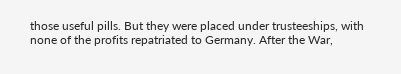those useful pills. But they were placed under trusteeships, with none of the profits repatriated to Germany. After the War,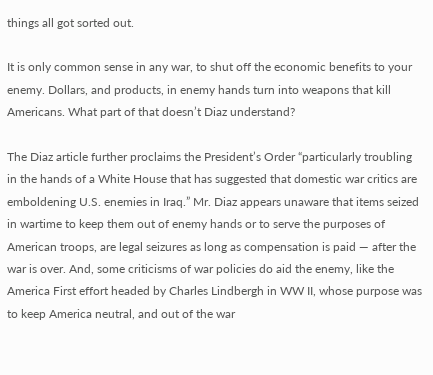things all got sorted out.

It is only common sense in any war, to shut off the economic benefits to your enemy. Dollars, and products, in enemy hands turn into weapons that kill Americans. What part of that doesn’t Diaz understand?

The Diaz article further proclaims the President’s Order “particularly troubling in the hands of a White House that has suggested that domestic war critics are emboldening U.S. enemies in Iraq.” Mr. Diaz appears unaware that items seized in wartime to keep them out of enemy hands or to serve the purposes of American troops, are legal seizures as long as compensation is paid — after the war is over. And, some criticisms of war policies do aid the enemy, like the America First effort headed by Charles Lindbergh in WW II, whose purpose was to keep America neutral, and out of the war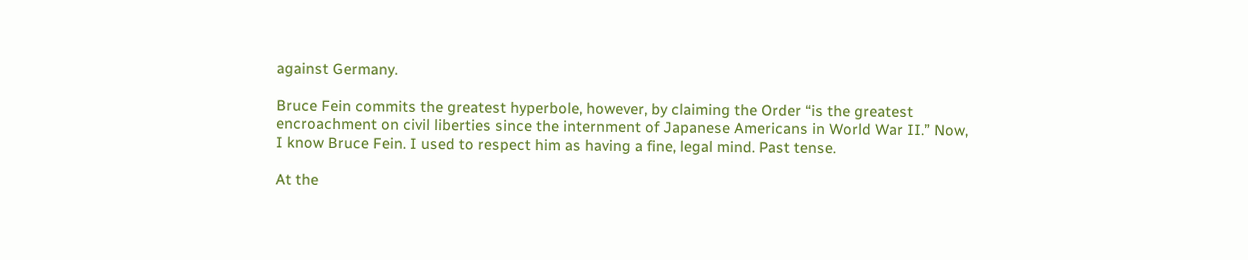against Germany.

Bruce Fein commits the greatest hyperbole, however, by claiming the Order “is the greatest encroachment on civil liberties since the internment of Japanese Americans in World War II.” Now, I know Bruce Fein. I used to respect him as having a fine, legal mind. Past tense.

At the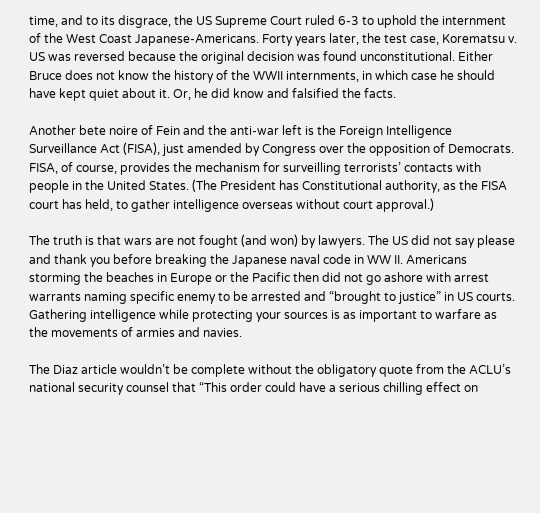time, and to its disgrace, the US Supreme Court ruled 6-3 to uphold the internment of the West Coast Japanese-Americans. Forty years later, the test case, Korematsu v. US was reversed because the original decision was found unconstitutional. Either Bruce does not know the history of the WWII internments, in which case he should have kept quiet about it. Or, he did know and falsified the facts.

Another bete noire of Fein and the anti-war left is the Foreign Intelligence Surveillance Act (FISA), just amended by Congress over the opposition of Democrats. FISA, of course, provides the mechanism for surveilling terrorists’ contacts with people in the United States. (The President has Constitutional authority, as the FISA court has held, to gather intelligence overseas without court approval.)

The truth is that wars are not fought (and won) by lawyers. The US did not say please and thank you before breaking the Japanese naval code in WW II. Americans storming the beaches in Europe or the Pacific then did not go ashore with arrest warrants naming specific enemy to be arrested and “brought to justice” in US courts. Gathering intelligence while protecting your sources is as important to warfare as the movements of armies and navies.

The Diaz article wouldn’t be complete without the obligatory quote from the ACLU’s national security counsel that “This order could have a serious chilling effect on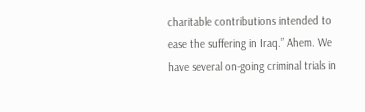charitable contributions intended to ease the suffering in Iraq.” Ahem. We have several on-going criminal trials in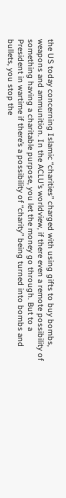the US today concerning Islamic “charities” charged with using gifts to buy bombs, weapons and ammunition. In the ACLU’s worldview, if there even a remote possibility of something having a charitable purpose, you let the money go through. But to a President in wartime if there’s a possibility of “charity” being turned into bombs and bullets, you stop the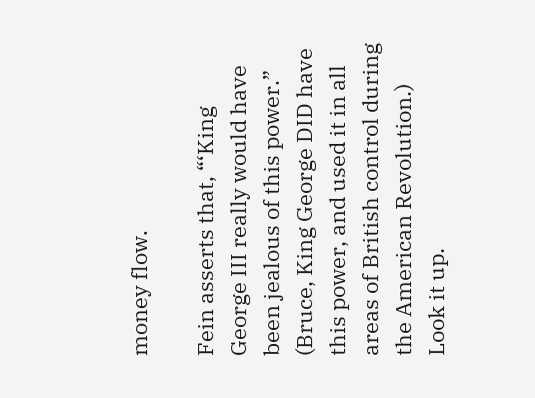money flow.

Fein asserts that, “‘King George III really would have been jealous of this power.” (Bruce, King George DID have this power, and used it in all areas of British control during the American Revolution.) Look it up.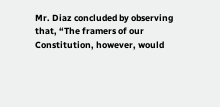Mr. Diaz concluded by observing that, “The framers of our Constitution, however, would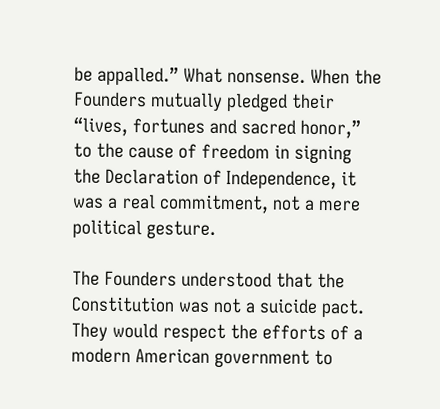be appalled.” What nonsense. When the Founders mutually pledged their “lives, fortunes and sacred honor,” to the cause of freedom in signing the Declaration of Independence, it was a real commitment, not a mere political gesture.

The Founders understood that the Constitution was not a suicide pact. They would respect the efforts of a modern American government to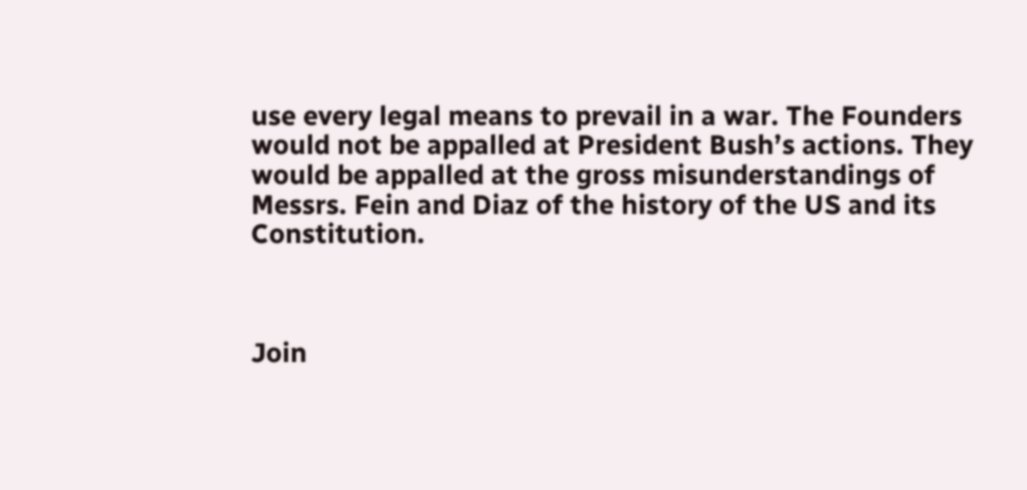use every legal means to prevail in a war. The Founders would not be appalled at President Bush’s actions. They would be appalled at the gross misunderstandings of Messrs. Fein and Diaz of the history of the US and its Constitution.



Join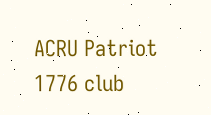ACRU Patriot 1776 club